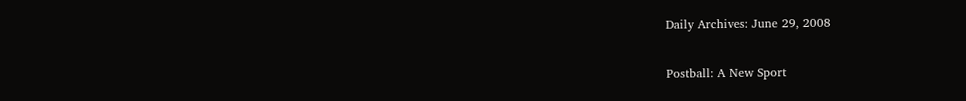Daily Archives: June 29, 2008

Postball: A New Sport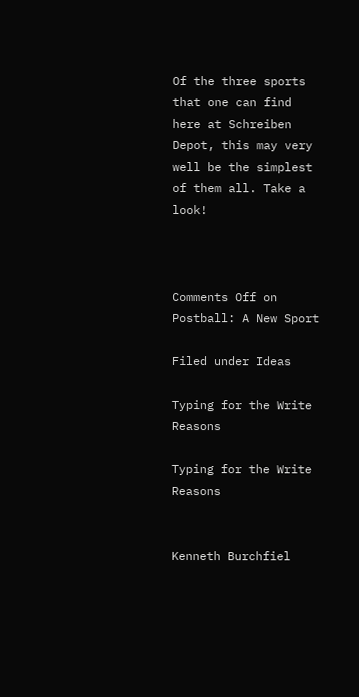Of the three sports that one can find here at Schreiben Depot, this may very well be the simplest of them all. Take a look!



Comments Off on Postball: A New Sport

Filed under Ideas

Typing for the Write Reasons

Typing for the Write Reasons


Kenneth Burchfiel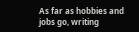As far as hobbies and jobs go, writing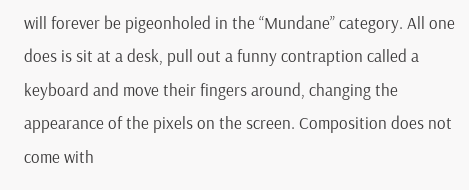will forever be pigeonholed in the “Mundane” category. All one does is sit at a desk, pull out a funny contraption called a keyboard and move their fingers around, changing the appearance of the pixels on the screen. Composition does not come with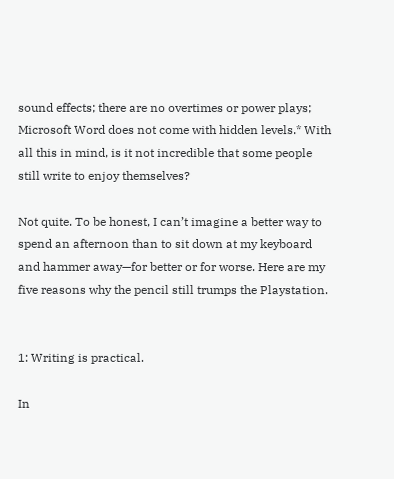sound effects; there are no overtimes or power plays; Microsoft Word does not come with hidden levels.* With all this in mind, is it not incredible that some people still write to enjoy themselves?

Not quite. To be honest, I can’t imagine a better way to spend an afternoon than to sit down at my keyboard and hammer away—for better or for worse. Here are my five reasons why the pencil still trumps the Playstation.


1: Writing is practical.

In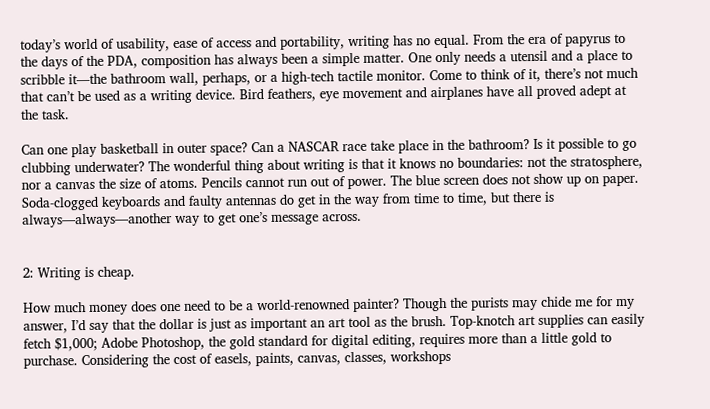today’s world of usability, ease of access and portability, writing has no equal. From the era of papyrus to the days of the PDA, composition has always been a simple matter. One only needs a utensil and a place to scribble it—the bathroom wall, perhaps, or a high-tech tactile monitor. Come to think of it, there’s not much that can’t be used as a writing device. Bird feathers, eye movement and airplanes have all proved adept at the task.

Can one play basketball in outer space? Can a NASCAR race take place in the bathroom? Is it possible to go clubbing underwater? The wonderful thing about writing is that it knows no boundaries: not the stratosphere, nor a canvas the size of atoms. Pencils cannot run out of power. The blue screen does not show up on paper. Soda-clogged keyboards and faulty antennas do get in the way from time to time, but there is always—always—another way to get one’s message across.


2: Writing is cheap.

How much money does one need to be a world-renowned painter? Though the purists may chide me for my answer, I’d say that the dollar is just as important an art tool as the brush. Top-knotch art supplies can easily fetch $1,000; Adobe Photoshop, the gold standard for digital editing, requires more than a little gold to purchase. Considering the cost of easels, paints, canvas, classes, workshops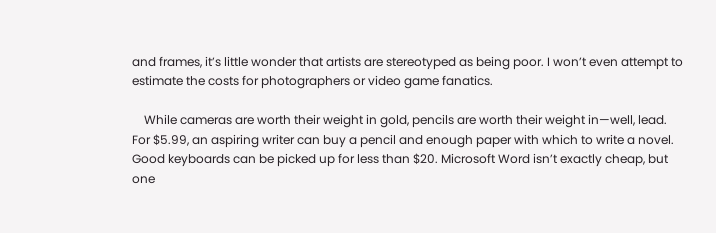and frames, it’s little wonder that artists are stereotyped as being poor. I won’t even attempt to estimate the costs for photographers or video game fanatics.

    While cameras are worth their weight in gold, pencils are worth their weight in—well, lead. For $5.99, an aspiring writer can buy a pencil and enough paper with which to write a novel. Good keyboards can be picked up for less than $20. Microsoft Word isn’t exactly cheap, but one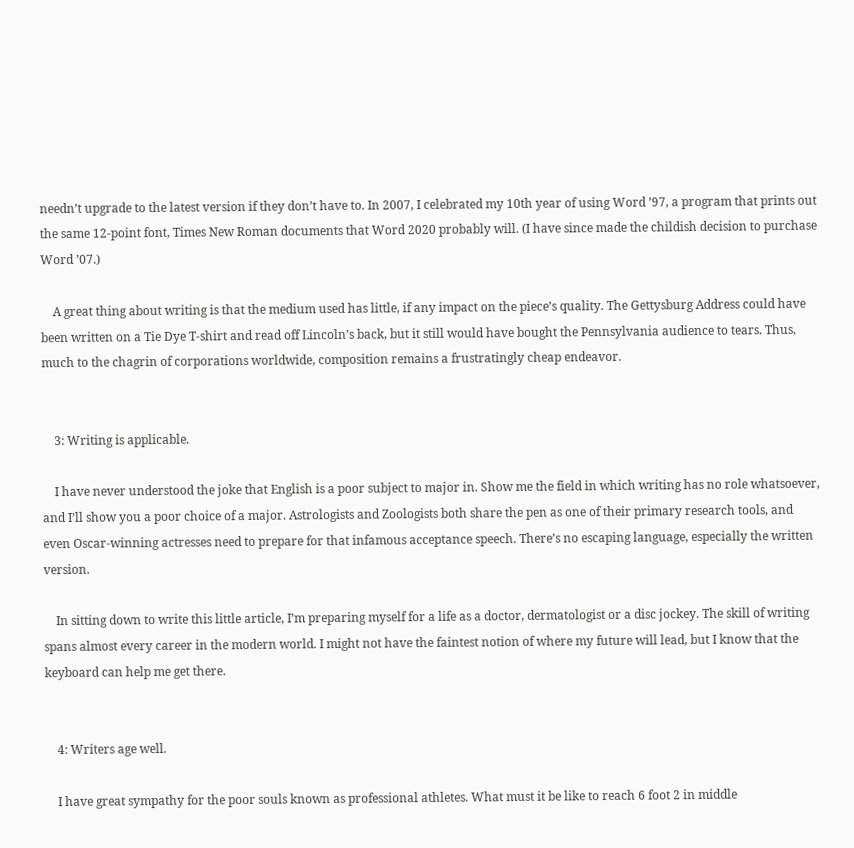needn’t upgrade to the latest version if they don’t have to. In 2007, I celebrated my 10th year of using Word ’97, a program that prints out the same 12-point font, Times New Roman documents that Word 2020 probably will. (I have since made the childish decision to purchase Word ’07.)

    A great thing about writing is that the medium used has little, if any impact on the piece’s quality. The Gettysburg Address could have been written on a Tie Dye T-shirt and read off Lincoln’s back, but it still would have bought the Pennsylvania audience to tears. Thus, much to the chagrin of corporations worldwide, composition remains a frustratingly cheap endeavor.


    3: Writing is applicable.

    I have never understood the joke that English is a poor subject to major in. Show me the field in which writing has no role whatsoever, and I’ll show you a poor choice of a major. Astrologists and Zoologists both share the pen as one of their primary research tools, and even Oscar-winning actresses need to prepare for that infamous acceptance speech. There’s no escaping language, especially the written version.

    In sitting down to write this little article, I’m preparing myself for a life as a doctor, dermatologist or a disc jockey. The skill of writing spans almost every career in the modern world. I might not have the faintest notion of where my future will lead, but I know that the keyboard can help me get there.


    4: Writers age well.

    I have great sympathy for the poor souls known as professional athletes. What must it be like to reach 6 foot 2 in middle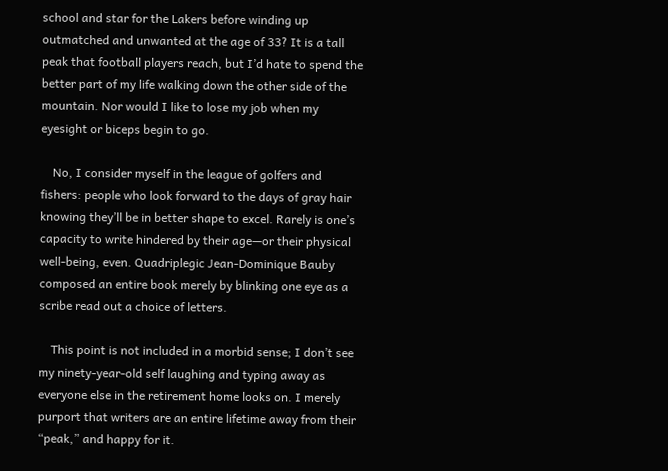school and star for the Lakers before winding up outmatched and unwanted at the age of 33? It is a tall peak that football players reach, but I’d hate to spend the better part of my life walking down the other side of the mountain. Nor would I like to lose my job when my eyesight or biceps begin to go.

    No, I consider myself in the league of golfers and fishers: people who look forward to the days of gray hair knowing they’ll be in better shape to excel. Rarely is one’s capacity to write hindered by their age—or their physical well-being, even. Quadriplegic Jean-Dominique Bauby composed an entire book merely by blinking one eye as a scribe read out a choice of letters.

    This point is not included in a morbid sense; I don’t see my ninety-year-old self laughing and typing away as everyone else in the retirement home looks on. I merely purport that writers are an entire lifetime away from their “peak,” and happy for it.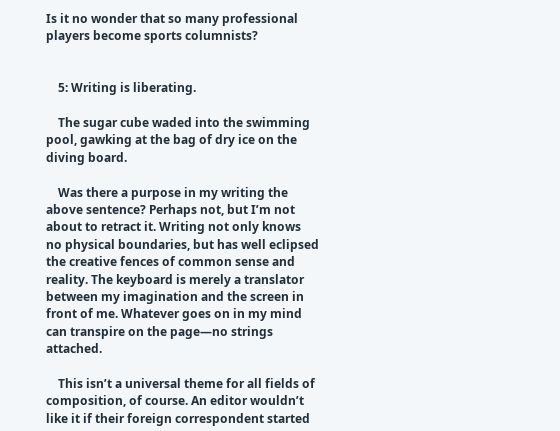Is it no wonder that so many professional players become sports columnists?


    5: Writing is liberating.

    The sugar cube waded into the swimming pool, gawking at the bag of dry ice on the diving board.

    Was there a purpose in my writing the above sentence? Perhaps not, but I’m not about to retract it. Writing not only knows no physical boundaries, but has well eclipsed the creative fences of common sense and reality. The keyboard is merely a translator between my imagination and the screen in front of me. Whatever goes on in my mind can transpire on the page—no strings attached.

    This isn’t a universal theme for all fields of composition, of course. An editor wouldn’t like it if their foreign correspondent started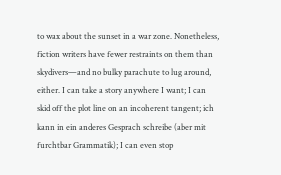to wax about the sunset in a war zone. Nonetheless, fiction writers have fewer restraints on them than skydivers—and no bulky parachute to lug around, either. I can take a story anywhere I want; I can skid off the plot line on an incoherent tangent; ich kann in ein anderes Gesprach schreibe (aber mit furchtbar Grammatik); I can even stop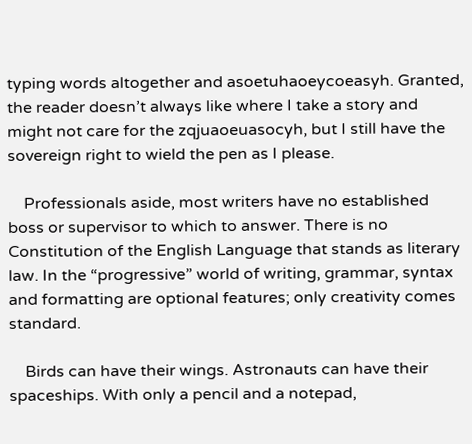typing words altogether and asoetuhaoeycoeasyh. Granted, the reader doesn’t always like where I take a story and might not care for the zqjuaoeuasocyh, but I still have the sovereign right to wield the pen as I please.

    Professionals aside, most writers have no established boss or supervisor to which to answer. There is no Constitution of the English Language that stands as literary law. In the “progressive” world of writing, grammar, syntax and formatting are optional features; only creativity comes standard.

    Birds can have their wings. Astronauts can have their spaceships. With only a pencil and a notepad,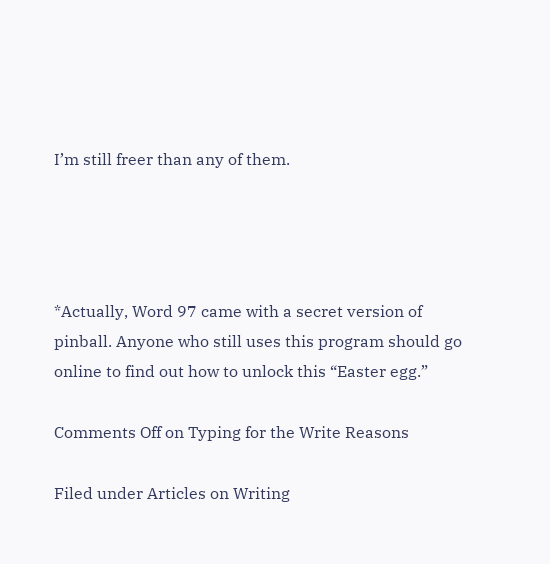I’m still freer than any of them.




*Actually, Word 97 came with a secret version of pinball. Anyone who still uses this program should go online to find out how to unlock this “Easter egg.”

Comments Off on Typing for the Write Reasons

Filed under Articles on Writing